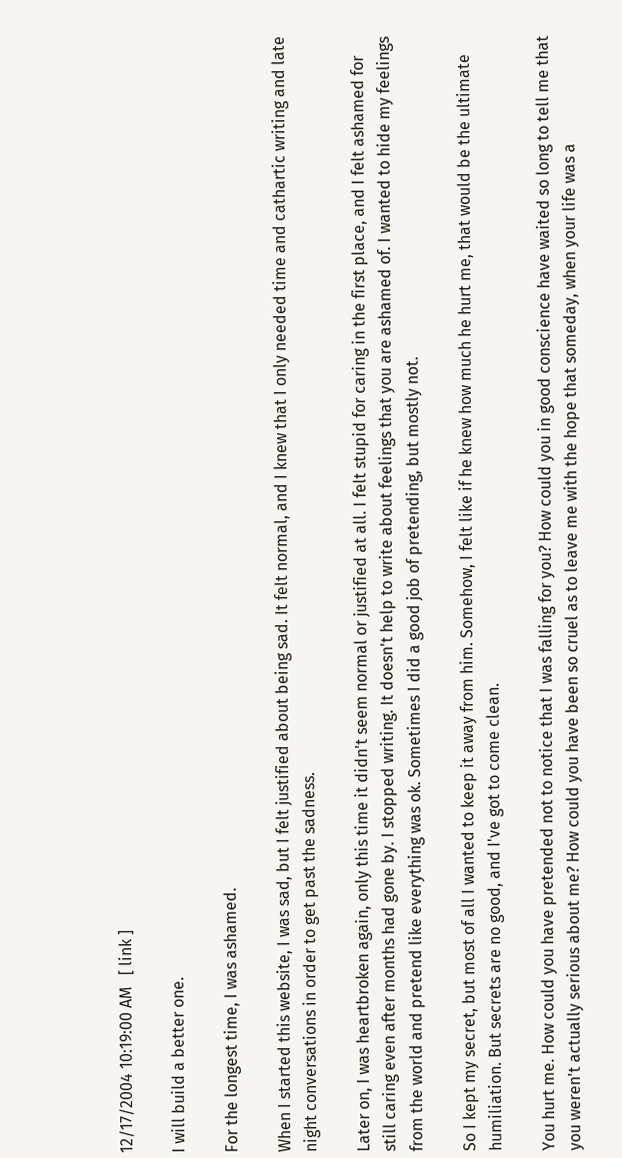12/17/2004 10:19:00 AM   [ link ]

I will build a better one.

For the longest time, I was ashamed.

When I started this website, I was sad, but I felt justified about being sad. It felt normal, and I knew that I only needed time and cathartic writing and late night conversations in order to get past the sadness.

Later on, I was heartbroken again, only this time it didn't seem normal or justified at all. I felt stupid for caring in the first place, and I felt ashamed for still caring even after months had gone by. I stopped writing. It doesn't help to write about feelings that you are ashamed of. I wanted to hide my feelings from the world and pretend like everything was ok. Sometimes I did a good job of pretending, but mostly not.

So I kept my secret, but most of all I wanted to keep it away from him. Somehow, I felt like if he knew how much he hurt me, that would be the ultimate humiliation. But secrets are no good, and I've got to come clean.

You hurt me. How could you have pretended not to notice that I was falling for you? How could you in good conscience have waited so long to tell me that you weren't actually serious about me? How could you have been so cruel as to leave me with the hope that someday, when your life was a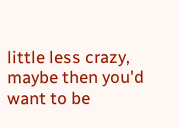little less crazy, maybe then you'd want to be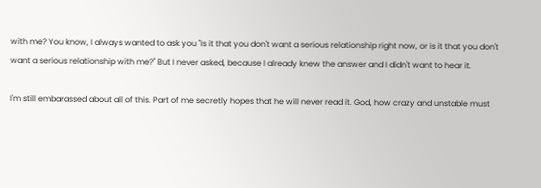with me? You know, I always wanted to ask you "Is it that you don't want a serious relationship right now, or is it that you don't want a serious relationship with me?" But I never asked, because I already knew the answer and I didn't want to hear it.

I'm still embarassed about all of this. Part of me secretly hopes that he will never read it. God, how crazy and unstable must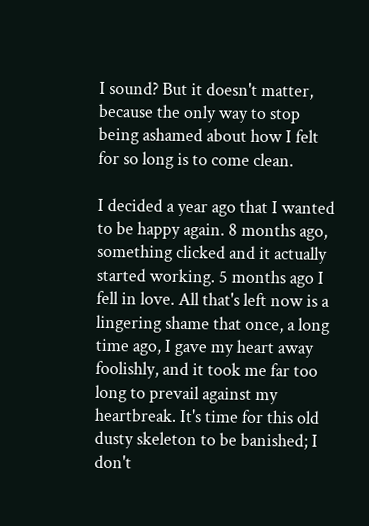I sound? But it doesn't matter, because the only way to stop being ashamed about how I felt for so long is to come clean.

I decided a year ago that I wanted to be happy again. 8 months ago, something clicked and it actually started working. 5 months ago I fell in love. All that's left now is a lingering shame that once, a long time ago, I gave my heart away foolishly, and it took me far too long to prevail against my heartbreak. It's time for this old dusty skeleton to be banished; I don't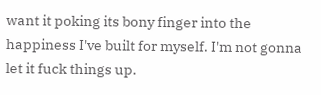want it poking its bony finger into the happiness I've built for myself. I'm not gonna let it fuck things up.